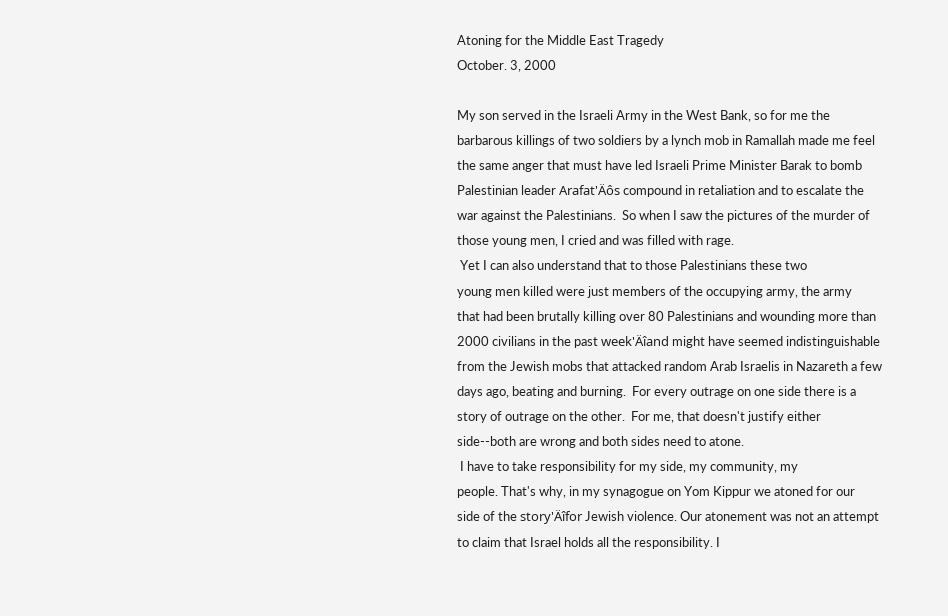Atoning for the Middle East Tragedy
October. 3, 2000

My son served in the Israeli Army in the West Bank, so for me the
barbarous killings of two soldiers by a lynch mob in Ramallah made me feel
the same anger that must have led Israeli Prime Minister Barak to bomb
Palestinian leader Arafat'Äôs compound in retaliation and to escalate the
war against the Palestinians.  So when I saw the pictures of the murder of
those young men, I cried and was filled with rage.
 Yet I can also understand that to those Palestinians these two
young men killed were just members of the occupying army, the army
that had been brutally killing over 80 Palestinians and wounding more than
2000 civilians in the past week'Äîand might have seemed indistinguishable
from the Jewish mobs that attacked random Arab Israelis in Nazareth a few
days ago, beating and burning.  For every outrage on one side there is a
story of outrage on the other.  For me, that doesn't justify either
side--both are wrong and both sides need to atone.
 I have to take responsibility for my side, my community, my
people. That's why, in my synagogue on Yom Kippur we atoned for our
side of the story'Äîfor Jewish violence. Our atonement was not an attempt
to claim that Israel holds all the responsibility. I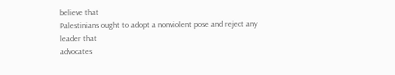believe that
Palestinians ought to adopt a nonviolent pose and reject any leader that
advocates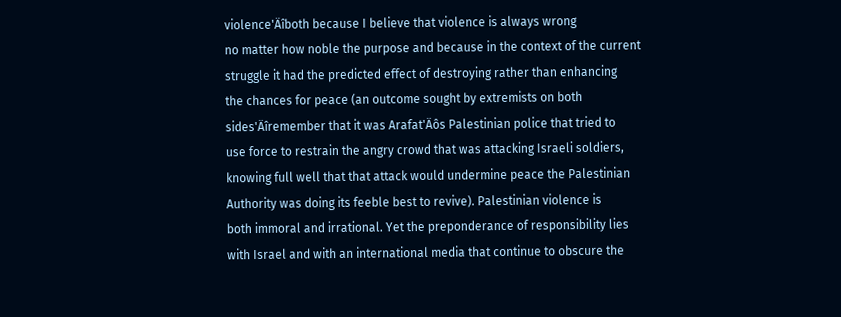violence'Äîboth because I believe that violence is always wrong
no matter how noble the purpose and because in the context of the current
struggle it had the predicted effect of destroying rather than enhancing
the chances for peace (an outcome sought by extremists on both
sides'Äîremember that it was Arafat'Äôs Palestinian police that tried to
use force to restrain the angry crowd that was attacking Israeli soldiers,
knowing full well that that attack would undermine peace the Palestinian
Authority was doing its feeble best to revive). Palestinian violence is
both immoral and irrational. Yet the preponderance of responsibility lies
with Israel and with an international media that continue to obscure the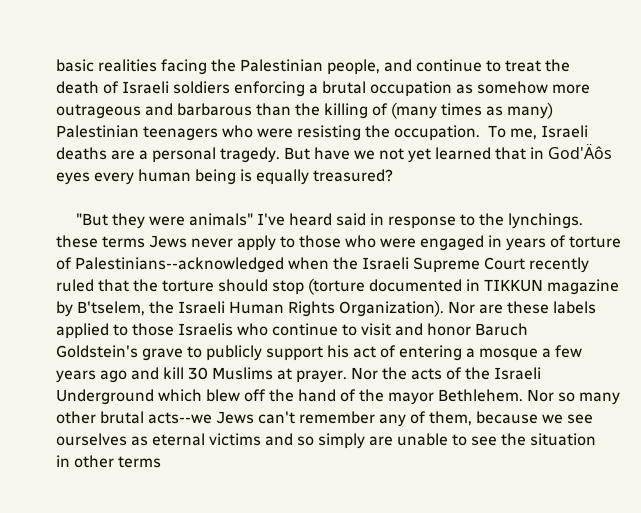basic realities facing the Palestinian people, and continue to treat the
death of Israeli soldiers enforcing a brutal occupation as somehow more
outrageous and barbarous than the killing of (many times as many)
Palestinian teenagers who were resisting the occupation.  To me, Israeli
deaths are a personal tragedy. But have we not yet learned that in God'Äôs
eyes every human being is equally treasured?

     "But they were animals" I've heard said in response to the lynchings.
these terms Jews never apply to those who were engaged in years of torture
of Palestinians--acknowledged when the Israeli Supreme Court recently
ruled that the torture should stop (torture documented in TIKKUN magazine
by B'tselem, the Israeli Human Rights Organization). Nor are these labels
applied to those Israelis who continue to visit and honor Baruch
Goldstein's grave to publicly support his act of entering a mosque a few
years ago and kill 30 Muslims at prayer. Nor the acts of the Israeli
Underground which blew off the hand of the mayor Bethlehem. Nor so many
other brutal acts--we Jews can't remember any of them, because we see
ourselves as eternal victims and so simply are unable to see the situation
in other terms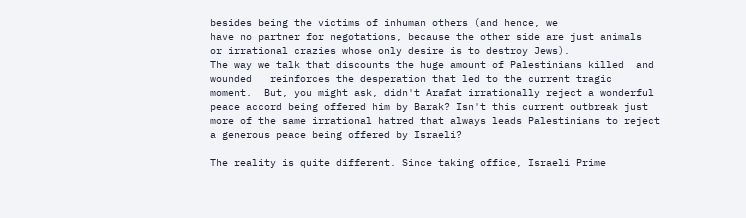besides being the victims of inhuman others (and hence, we
have no partner for negotations, because the other side are just animals
or irrational crazies whose only desire is to destroy Jews).
The way we talk that discounts the huge amount of Palestinians killed  and
wounded   reinforces the desperation that led to the current tragic
moment.  But, you might ask, didn't Arafat irrationally reject a wonderful
peace accord being offered him by Barak? Isn't this current outbreak just
more of the same irrational hatred that always leads Palestinians to reject
a generous peace being offered by Israeli?

The reality is quite different. Since taking office, Israeli Prime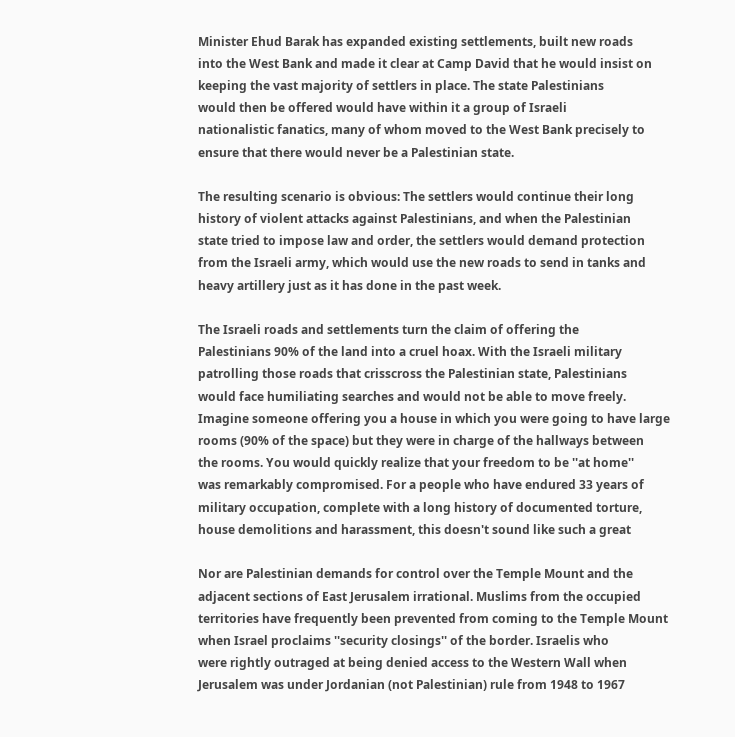Minister Ehud Barak has expanded existing settlements, built new roads
into the West Bank and made it clear at Camp David that he would insist on
keeping the vast majority of settlers in place. The state Palestinians
would then be offered would have within it a group of Israeli
nationalistic fanatics, many of whom moved to the West Bank precisely to
ensure that there would never be a Palestinian state.

The resulting scenario is obvious: The settlers would continue their long
history of violent attacks against Palestinians, and when the Palestinian
state tried to impose law and order, the settlers would demand protection
from the Israeli army, which would use the new roads to send in tanks and
heavy artillery just as it has done in the past week.

The Israeli roads and settlements turn the claim of offering the
Palestinians 90% of the land into a cruel hoax. With the Israeli military
patrolling those roads that crisscross the Palestinian state, Palestinians
would face humiliating searches and would not be able to move freely.
Imagine someone offering you a house in which you were going to have large
rooms (90% of the space) but they were in charge of the hallways between
the rooms. You would quickly realize that your freedom to be ''at home''
was remarkably compromised. For a people who have endured 33 years of
military occupation, complete with a long history of documented torture,
house demolitions and harassment, this doesn't sound like such a great

Nor are Palestinian demands for control over the Temple Mount and the
adjacent sections of East Jerusalem irrational. Muslims from the occupied
territories have frequently been prevented from coming to the Temple Mount
when Israel proclaims ''security closings'' of the border. Israelis who
were rightly outraged at being denied access to the Western Wall when
Jerusalem was under Jordanian (not Palestinian) rule from 1948 to 1967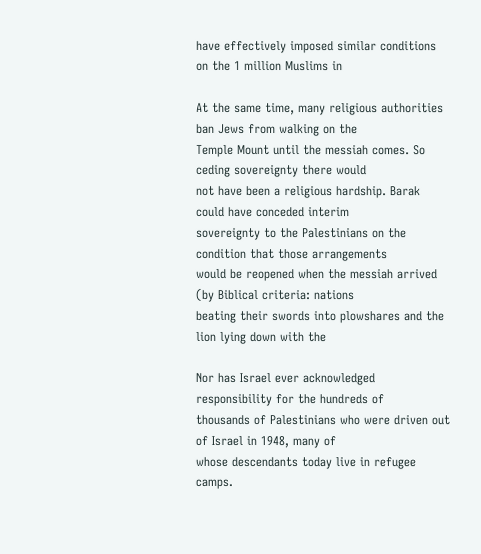have effectively imposed similar conditions on the 1 million Muslims in

At the same time, many religious authorities ban Jews from walking on the
Temple Mount until the messiah comes. So ceding sovereignty there would
not have been a religious hardship. Barak could have conceded interim
sovereignty to the Palestinians on the condition that those arrangements
would be reopened when the messiah arrived (by Biblical criteria: nations
beating their swords into plowshares and the lion lying down with the

Nor has Israel ever acknowledged responsibility for the hundreds of
thousands of Palestinians who were driven out of Israel in 1948, many of
whose descendants today live in refugee camps.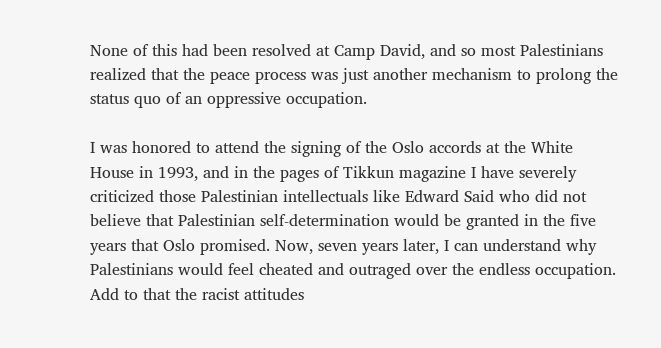None of this had been resolved at Camp David, and so most Palestinians
realized that the peace process was just another mechanism to prolong the
status quo of an oppressive occupation.

I was honored to attend the signing of the Oslo accords at the White
House in 1993, and in the pages of Tikkun magazine I have severely
criticized those Palestinian intellectuals like Edward Said who did not
believe that Palestinian self-determination would be granted in the five
years that Oslo promised. Now, seven years later, I can understand why
Palestinians would feel cheated and outraged over the endless occupation.
Add to that the racist attitudes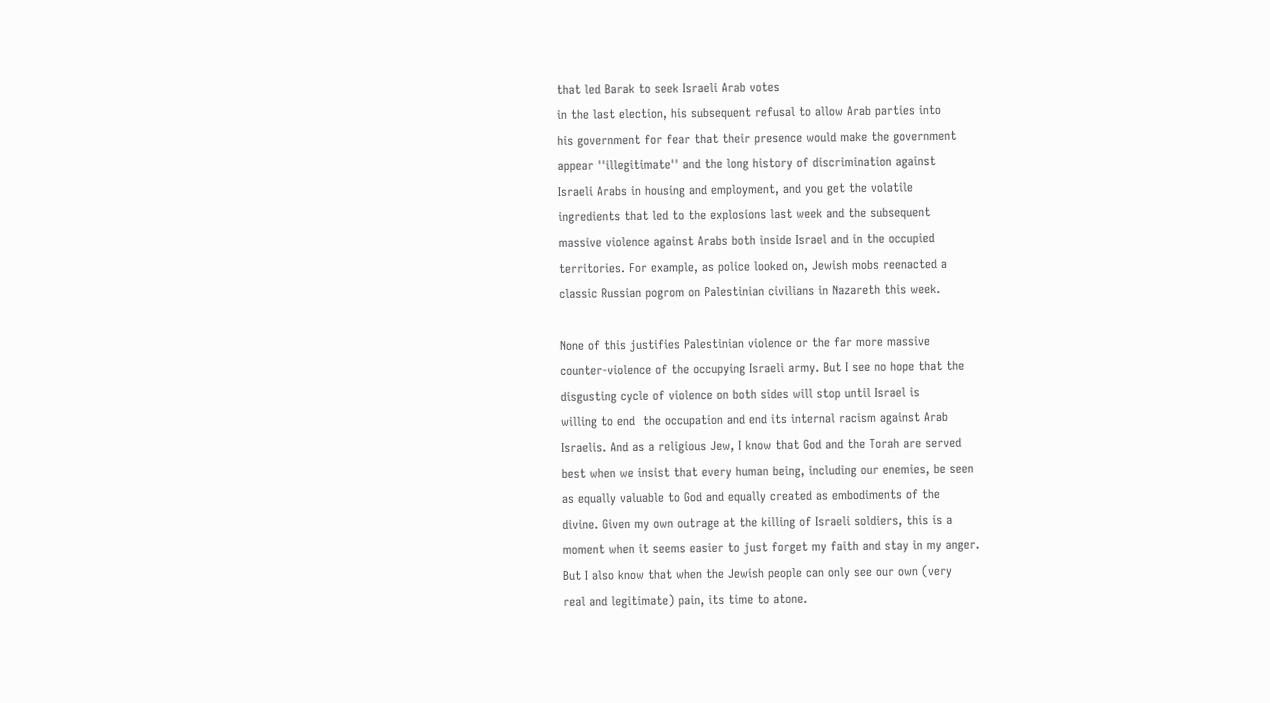that led Barak to seek Israeli Arab votes
in the last election, his subsequent refusal to allow Arab parties into
his government for fear that their presence would make the government
appear ''illegitimate'' and the long history of discrimination against
Israeli Arabs in housing and employment, and you get the volatile
ingredients that led to the explosions last week and the subsequent
massive violence against Arabs both inside Israel and in the occupied
territories. For example, as police looked on, Jewish mobs reenacted a
classic Russian pogrom on Palestinian civilians in Nazareth this week.

None of this justifies Palestinian violence or the far more massive
counter-violence of the occupying Israeli army. But I see no hope that the
disgusting cycle of violence on both sides will stop until Israel is
willing to end  the occupation and end its internal racism against Arab
Israelis. And as a religious Jew, I know that God and the Torah are served
best when we insist that every human being, including our enemies, be seen
as equally valuable to God and equally created as embodiments of the
divine. Given my own outrage at the killing of Israeli soldiers, this is a
moment when it seems easier to just forget my faith and stay in my anger.
But I also know that when the Jewish people can only see our own (very
real and legitimate) pain, its time to atone.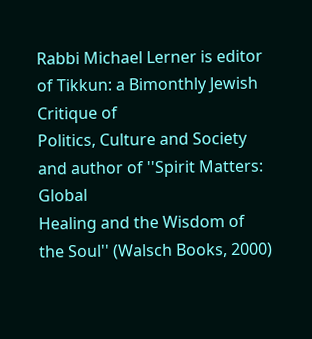Rabbi Michael Lerner is editor of Tikkun: a Bimonthly Jewish Critique of
Politics, Culture and Society and author of ''Spirit Matters: Global
Healing and the Wisdom of the Soul'' (Walsch Books, 2000)